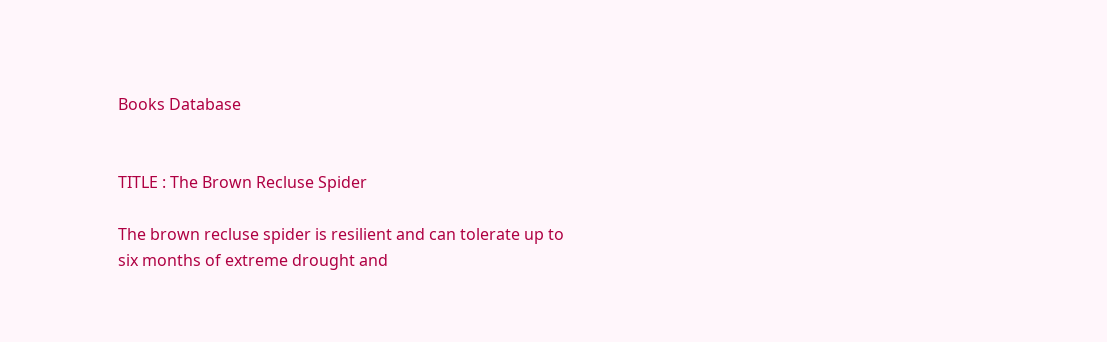Books Database


TITLE : The Brown Recluse Spider

The brown recluse spider is resilient and can tolerate up to six months of extreme drought and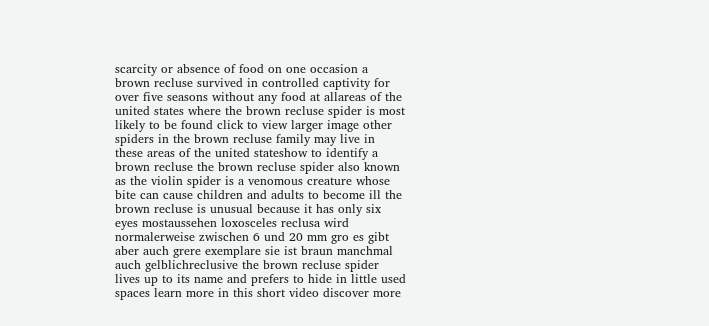scarcity or absence of food on one occasion a brown recluse survived in controlled captivity for over five seasons without any food at allareas of the united states where the brown recluse spider is most likely to be found click to view larger image other spiders in the brown recluse family may live in these areas of the united stateshow to identify a brown recluse the brown recluse spider also known as the violin spider is a venomous creature whose bite can cause children and adults to become ill the brown recluse is unusual because it has only six eyes mostaussehen loxosceles reclusa wird normalerweise zwischen 6 und 20 mm gro es gibt aber auch grere exemplare sie ist braun manchmal auch gelblichreclusive the brown recluse spider lives up to its name and prefers to hide in little used spaces learn more in this short video discover more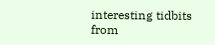interesting tidbits from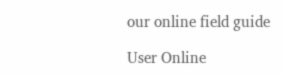our online field guide

User Online